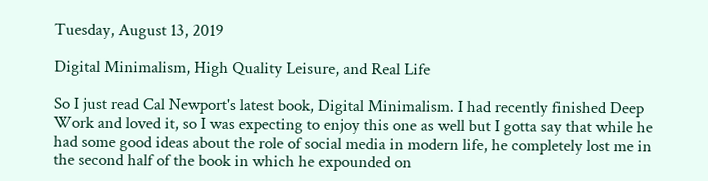Tuesday, August 13, 2019

Digital Minimalism, High Quality Leisure, and Real Life

So I just read Cal Newport's latest book, Digital Minimalism. I had recently finished Deep Work and loved it, so I was expecting to enjoy this one as well but I gotta say that while he had some good ideas about the role of social media in modern life, he completely lost me in the second half of the book in which he expounded on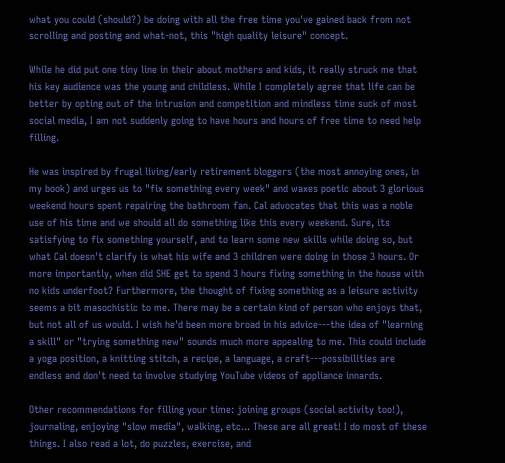what you could (should?) be doing with all the free time you've gained back from not scrolling and posting and what-not, this "high quality leisure" concept.

While he did put one tiny line in their about mothers and kids, it really struck me that his key audience was the young and childless. While I completely agree that life can be better by opting out of the intrusion and competition and mindless time suck of most social media, I am not suddenly going to have hours and hours of free time to need help filling.

He was inspired by frugal living/early retirement bloggers (the most annoying ones, in my book) and urges us to "fix something every week" and waxes poetic about 3 glorious weekend hours spent repairing the bathroom fan. Cal advocates that this was a noble use of his time and we should all do something like this every weekend. Sure, its satisfying to fix something yourself, and to learn some new skills while doing so, but what Cal doesn't clarify is what his wife and 3 children were doing in those 3 hours. Or more importantly, when did SHE get to spend 3 hours fixing something in the house with no kids underfoot? Furthermore, the thought of fixing something as a leisure activity seems a bit masochistic to me. There may be a certain kind of person who enjoys that, but not all of us would. I wish he'd been more broad in his advice---the idea of "learning a skill" or "trying something new" sounds much more appealing to me. This could include a yoga position, a knitting stitch, a recipe, a language, a craft---possibilities are endless and don't need to involve studying YouTube videos of appliance innards.

Other recommendations for filling your time: joining groups (social activity too!), journaling, enjoying "slow media", walking, etc... These are all great! I do most of these things. I also read a lot, do puzzles, exercise, and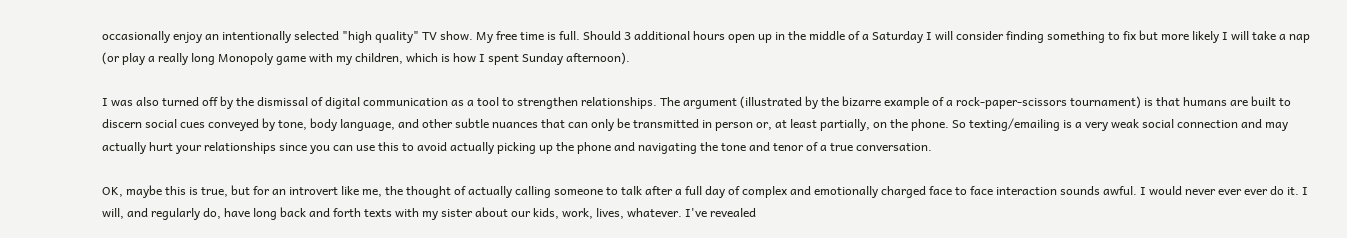occasionally enjoy an intentionally selected "high quality" TV show. My free time is full. Should 3 additional hours open up in the middle of a Saturday I will consider finding something to fix but more likely I will take a nap (or play a really long Monopoly game with my children, which is how I spent Sunday afternoon).

I was also turned off by the dismissal of digital communication as a tool to strengthen relationships. The argument (illustrated by the bizarre example of a rock-paper-scissors tournament) is that humans are built to discern social cues conveyed by tone, body language, and other subtle nuances that can only be transmitted in person or, at least partially, on the phone. So texting/emailing is a very weak social connection and may actually hurt your relationships since you can use this to avoid actually picking up the phone and navigating the tone and tenor of a true conversation.

OK, maybe this is true, but for an introvert like me, the thought of actually calling someone to talk after a full day of complex and emotionally charged face to face interaction sounds awful. I would never ever ever do it. I will, and regularly do, have long back and forth texts with my sister about our kids, work, lives, whatever. I've revealed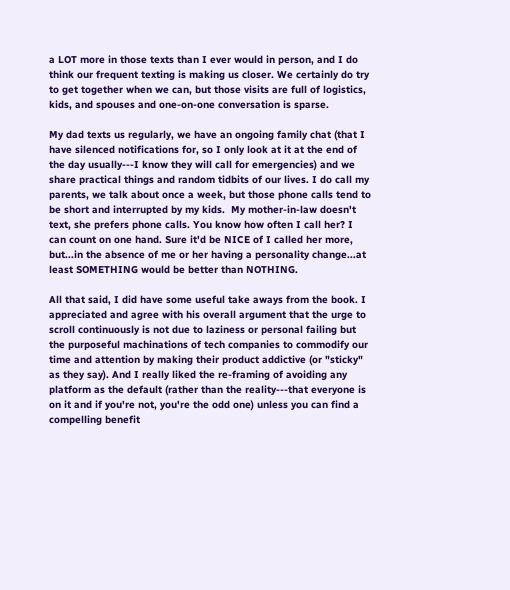a LOT more in those texts than I ever would in person, and I do think our frequent texting is making us closer. We certainly do try to get together when we can, but those visits are full of logistics, kids, and spouses and one-on-one conversation is sparse.

My dad texts us regularly, we have an ongoing family chat (that I have silenced notifications for, so I only look at it at the end of the day usually---I know they will call for emergencies) and we share practical things and random tidbits of our lives. I do call my parents, we talk about once a week, but those phone calls tend to be short and interrupted by my kids.  My mother-in-law doesn't text, she prefers phone calls. You know how often I call her? I can count on one hand. Sure it'd be NICE of I called her more, but...in the absence of me or her having a personality change...at least SOMETHING would be better than NOTHING.

All that said, I did have some useful take aways from the book. I appreciated and agree with his overall argument that the urge to scroll continuously is not due to laziness or personal failing but the purposeful machinations of tech companies to commodify our time and attention by making their product addictive (or "sticky" as they say). And I really liked the re-framing of avoiding any platform as the default (rather than the reality---that everyone is on it and if you're not, you're the odd one) unless you can find a compelling benefit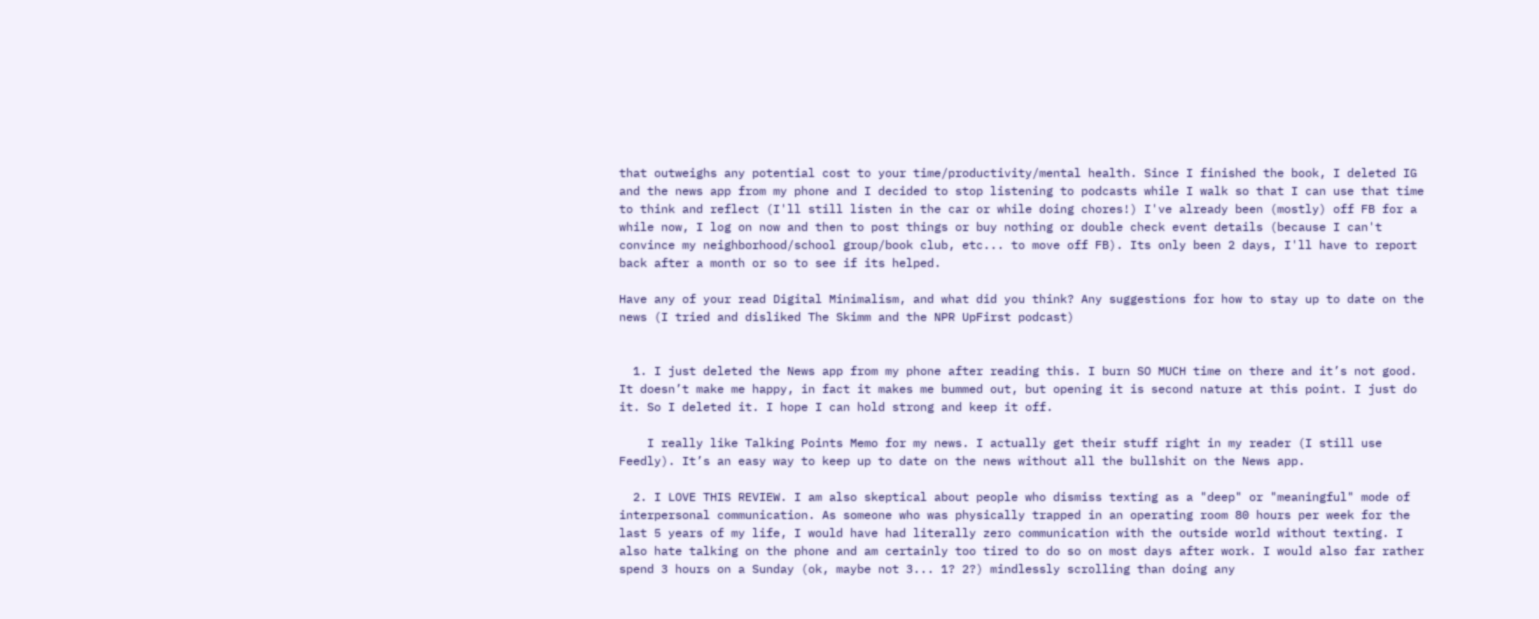that outweighs any potential cost to your time/productivity/mental health. Since I finished the book, I deleted IG and the news app from my phone and I decided to stop listening to podcasts while I walk so that I can use that time to think and reflect (I'll still listen in the car or while doing chores!) I've already been (mostly) off FB for a while now, I log on now and then to post things or buy nothing or double check event details (because I can't convince my neighborhood/school group/book club, etc... to move off FB). Its only been 2 days, I'll have to report back after a month or so to see if its helped.

Have any of your read Digital Minimalism, and what did you think? Any suggestions for how to stay up to date on the news (I tried and disliked The Skimm and the NPR UpFirst podcast)


  1. I just deleted the News app from my phone after reading this. I burn SO MUCH time on there and it’s not good. It doesn’t make me happy, in fact it makes me bummed out, but opening it is second nature at this point. I just do it. So I deleted it. I hope I can hold strong and keep it off.

    I really like Talking Points Memo for my news. I actually get their stuff right in my reader (I still use Feedly). It’s an easy way to keep up to date on the news without all the bullshit on the News app.

  2. I LOVE THIS REVIEW. I am also skeptical about people who dismiss texting as a "deep" or "meaningful" mode of interpersonal communication. As someone who was physically trapped in an operating room 80 hours per week for the last 5 years of my life, I would have had literally zero communication with the outside world without texting. I also hate talking on the phone and am certainly too tired to do so on most days after work. I would also far rather spend 3 hours on a Sunday (ok, maybe not 3... 1? 2?) mindlessly scrolling than doing any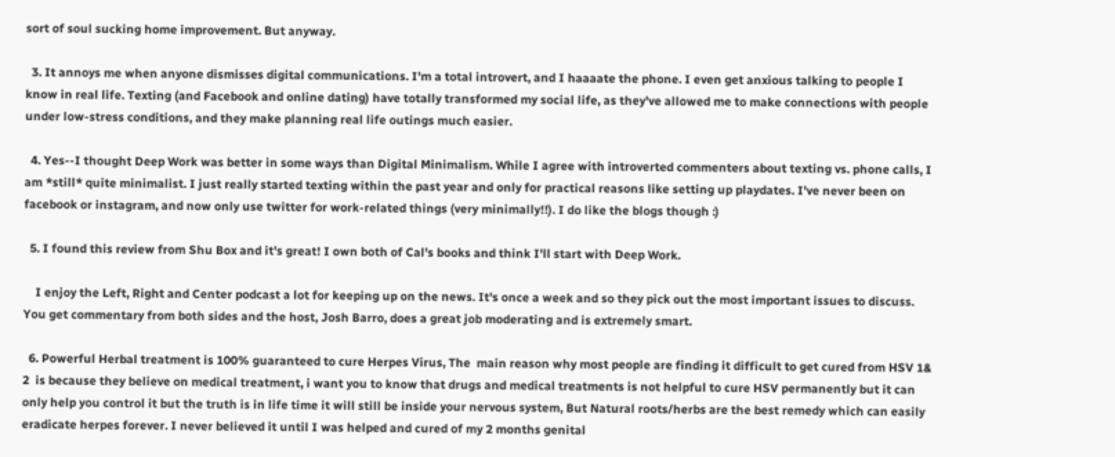sort of soul sucking home improvement. But anyway.

  3. It annoys me when anyone dismisses digital communications. I'm a total introvert, and I haaaate the phone. I even get anxious talking to people I know in real life. Texting (and Facebook and online dating) have totally transformed my social life, as they've allowed me to make connections with people under low-stress conditions, and they make planning real life outings much easier.

  4. Yes--I thought Deep Work was better in some ways than Digital Minimalism. While I agree with introverted commenters about texting vs. phone calls, I am *still* quite minimalist. I just really started texting within the past year and only for practical reasons like setting up playdates. I've never been on facebook or instagram, and now only use twitter for work-related things (very minimally!!). I do like the blogs though :)

  5. I found this review from Shu Box and it's great! I own both of Cal's books and think I'll start with Deep Work.

    I enjoy the Left, Right and Center podcast a lot for keeping up on the news. It's once a week and so they pick out the most important issues to discuss. You get commentary from both sides and the host, Josh Barro, does a great job moderating and is extremely smart.

  6. Powerful Herbal treatment is 100% guaranteed to cure Herpes Virus, The  main reason why most people are finding it difficult to get cured from HSV 1& 2  is because they believe on medical treatment, i want you to know that drugs and medical treatments is not helpful to cure HSV permanently but it can only help you control it but the truth is in life time it will still be inside your nervous system, But Natural roots/herbs are the best remedy which can easily eradicate herpes forever. I never believed it until I was helped and cured of my 2 months genital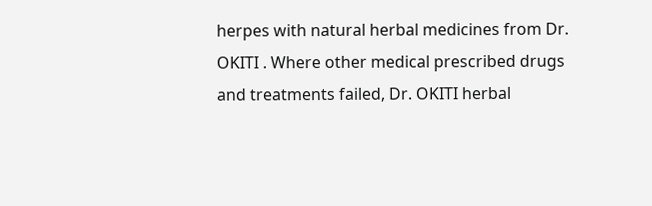herpes with natural herbal medicines from Dr. OKITI . Where other medical prescribed drugs and treatments failed, Dr. OKITI herbal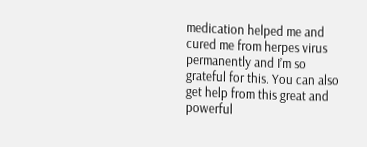medication helped me and cured me from herpes virus permanently and I’m so grateful for this. You can also get help from this great and powerful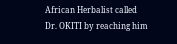African Herbalist called Dr. OKITI by reaching him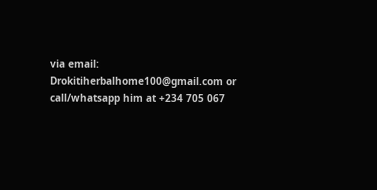via email: Drokitiherbalhome100@gmail.com or call/whatsapp him at +234 705 067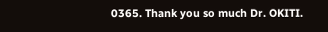0365. Thank you so much Dr. OKITI.